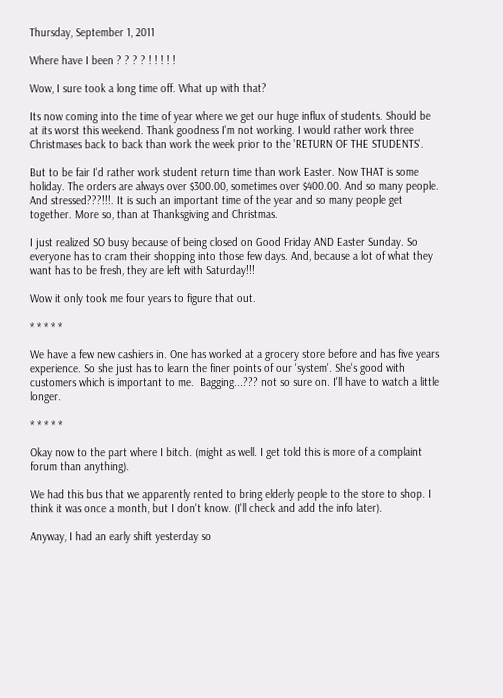Thursday, September 1, 2011

Where have I been ? ? ? ? ! ! ! ! !

Wow, I sure took a long time off. What up with that?

Its now coming into the time of year where we get our huge influx of students. Should be at its worst this weekend. Thank goodness I'm not working. I would rather work three Christmases back to back than work the week prior to the 'RETURN OF THE STUDENTS'.

But to be fair I'd rather work student return time than work Easter. Now THAT is some holiday. The orders are always over $300.00, sometimes over $400.00. And so many people. And stressed???!!!. It is such an important time of the year and so many people get together. More so, than at Thanksgiving and Christmas.

I just realized SO busy because of being closed on Good Friday AND Easter Sunday. So everyone has to cram their shopping into those few days. And, because a lot of what they want has to be fresh, they are left with Saturday!!!

Wow it only took me four years to figure that out.

* * * * *

We have a few new cashiers in. One has worked at a grocery store before and has five years experience. So she just has to learn the finer points of our 'system'. She's good with customers which is important to me.  Bagging...??? not so sure on. I'll have to watch a little longer.

* * * * *

Okay now to the part where I bitch. (might as well. I get told this is more of a complaint forum than anything).

We had this bus that we apparently rented to bring elderly people to the store to shop. I think it was once a month, but I don't know. (I'll check and add the info later).

Anyway, I had an early shift yesterday so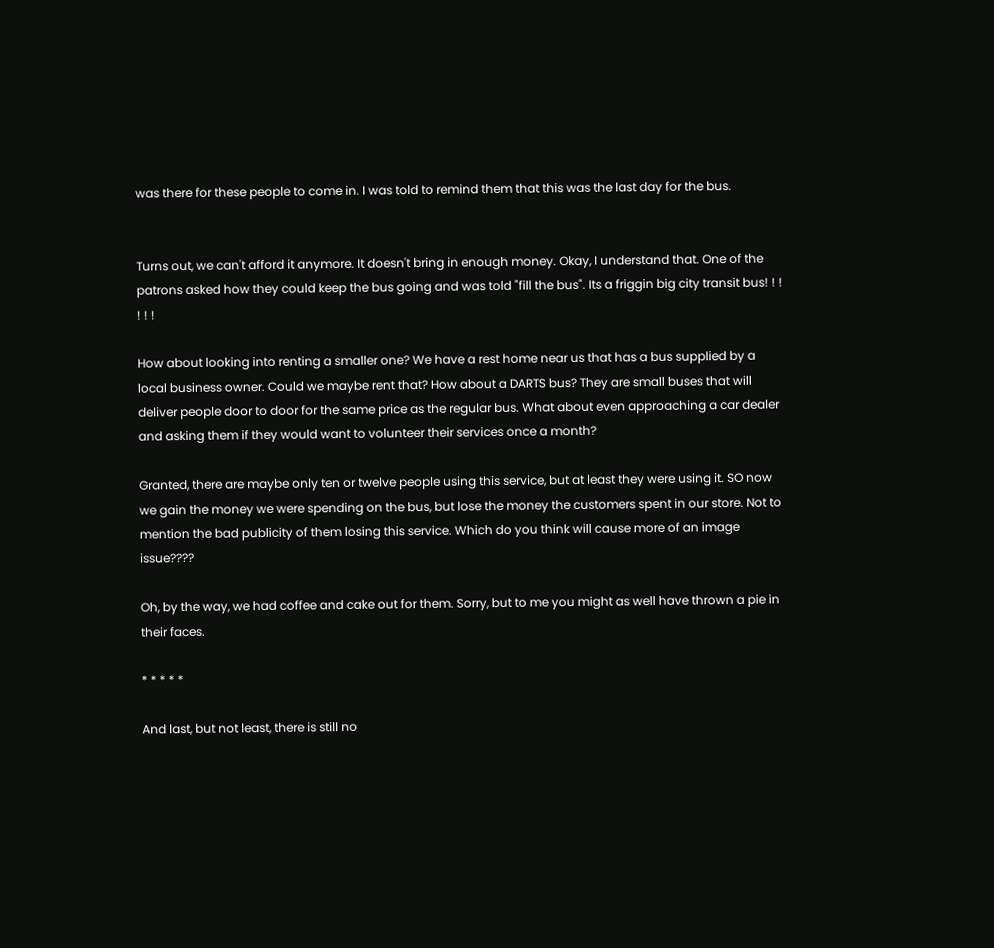was there for these people to come in. I was told to remind them that this was the last day for the bus.


Turns out, we can't afford it anymore. It doesn't bring in enough money. Okay, I understand that. One of the patrons asked how they could keep the bus going and was told "fill the bus". Its a friggin big city transit bus! ! ! ! ! !

How about looking into renting a smaller one? We have a rest home near us that has a bus supplied by a local business owner. Could we maybe rent that? How about a DARTS bus? They are small buses that will deliver people door to door for the same price as the regular bus. What about even approaching a car dealer and asking them if they would want to volunteer their services once a month?

Granted, there are maybe only ten or twelve people using this service, but at least they were using it. SO now we gain the money we were spending on the bus, but lose the money the customers spent in our store. Not to mention the bad publicity of them losing this service. Which do you think will cause more of an image issue????

Oh, by the way, we had coffee and cake out for them. Sorry, but to me you might as well have thrown a pie in their faces.

* * * * *

And last, but not least, there is still no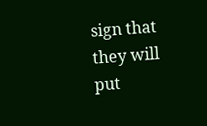sign that they will put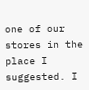one of our stores in the place I suggested. I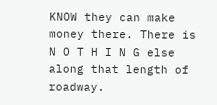KNOW they can make money there. There is N O T H I N G else along that length of roadway.